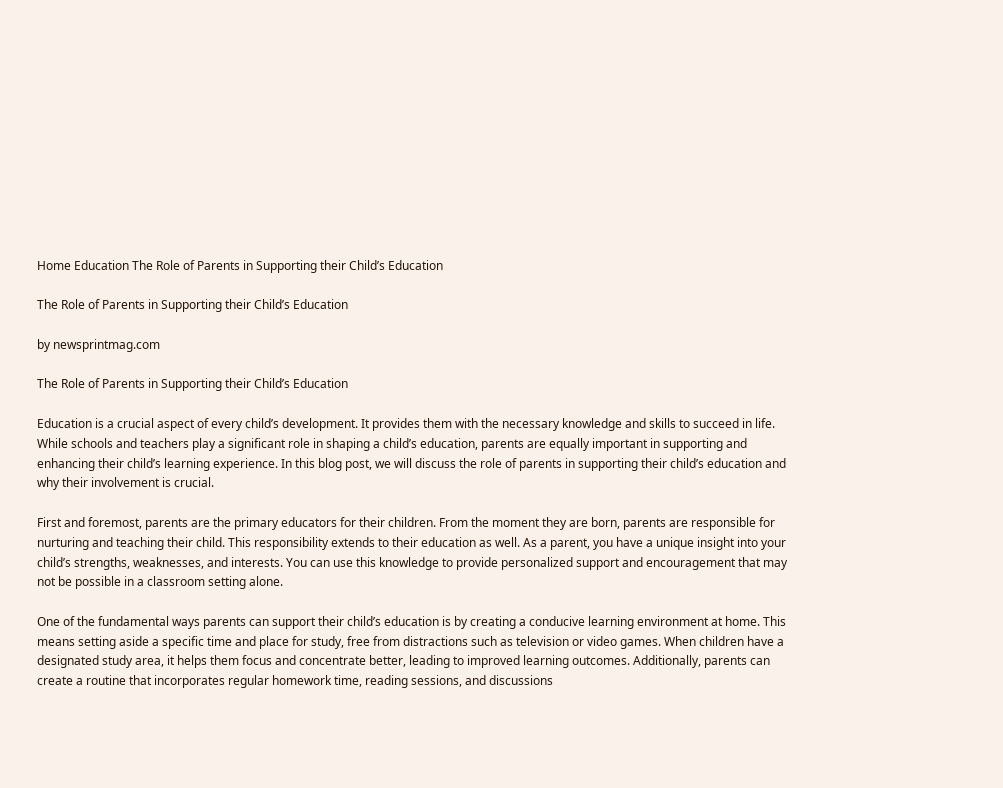Home Education The Role of Parents in Supporting their Child’s Education

The Role of Parents in Supporting their Child’s Education

by newsprintmag.com

The Role of Parents in Supporting their Child’s Education

Education is a crucial aspect of every child’s development. It provides them with the necessary knowledge and skills to succeed in life. While schools and teachers play a significant role in shaping a child’s education, parents are equally important in supporting and enhancing their child’s learning experience. In this blog post, we will discuss the role of parents in supporting their child’s education and why their involvement is crucial.

First and foremost, parents are the primary educators for their children. From the moment they are born, parents are responsible for nurturing and teaching their child. This responsibility extends to their education as well. As a parent, you have a unique insight into your child’s strengths, weaknesses, and interests. You can use this knowledge to provide personalized support and encouragement that may not be possible in a classroom setting alone.

One of the fundamental ways parents can support their child’s education is by creating a conducive learning environment at home. This means setting aside a specific time and place for study, free from distractions such as television or video games. When children have a designated study area, it helps them focus and concentrate better, leading to improved learning outcomes. Additionally, parents can create a routine that incorporates regular homework time, reading sessions, and discussions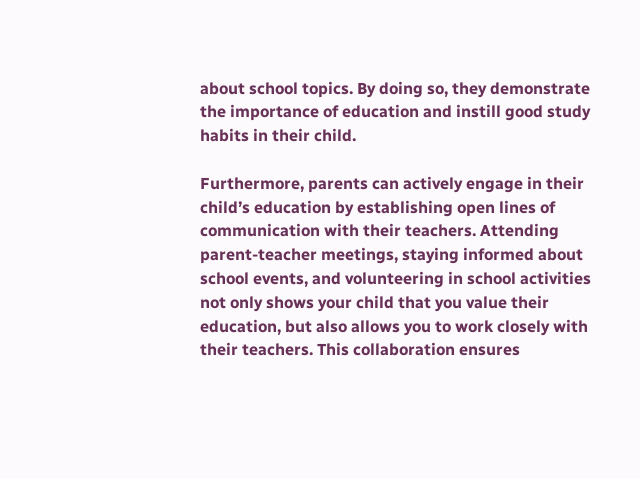about school topics. By doing so, they demonstrate the importance of education and instill good study habits in their child.

Furthermore, parents can actively engage in their child’s education by establishing open lines of communication with their teachers. Attending parent-teacher meetings, staying informed about school events, and volunteering in school activities not only shows your child that you value their education, but also allows you to work closely with their teachers. This collaboration ensures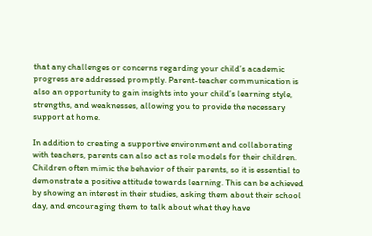that any challenges or concerns regarding your child’s academic progress are addressed promptly. Parent-teacher communication is also an opportunity to gain insights into your child’s learning style, strengths, and weaknesses, allowing you to provide the necessary support at home.

In addition to creating a supportive environment and collaborating with teachers, parents can also act as role models for their children. Children often mimic the behavior of their parents, so it is essential to demonstrate a positive attitude towards learning. This can be achieved by showing an interest in their studies, asking them about their school day, and encouraging them to talk about what they have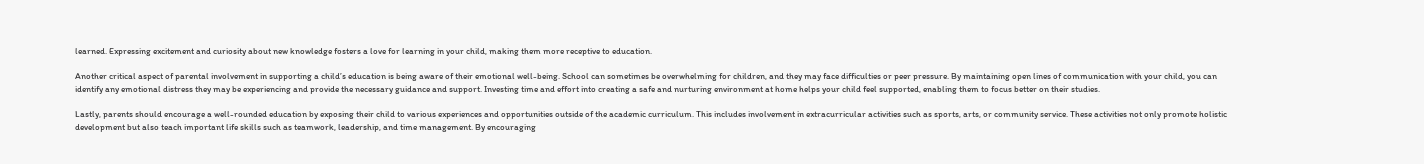learned. Expressing excitement and curiosity about new knowledge fosters a love for learning in your child, making them more receptive to education.

Another critical aspect of parental involvement in supporting a child’s education is being aware of their emotional well-being. School can sometimes be overwhelming for children, and they may face difficulties or peer pressure. By maintaining open lines of communication with your child, you can identify any emotional distress they may be experiencing and provide the necessary guidance and support. Investing time and effort into creating a safe and nurturing environment at home helps your child feel supported, enabling them to focus better on their studies.

Lastly, parents should encourage a well-rounded education by exposing their child to various experiences and opportunities outside of the academic curriculum. This includes involvement in extracurricular activities such as sports, arts, or community service. These activities not only promote holistic development but also teach important life skills such as teamwork, leadership, and time management. By encouraging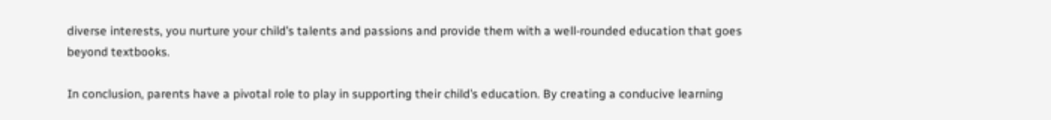diverse interests, you nurture your child’s talents and passions and provide them with a well-rounded education that goes beyond textbooks.

In conclusion, parents have a pivotal role to play in supporting their child’s education. By creating a conducive learning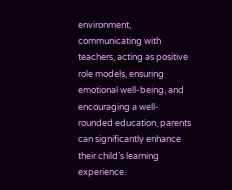environment, communicating with teachers, acting as positive role models, ensuring emotional well-being, and encouraging a well-rounded education, parents can significantly enhance their child’s learning experience.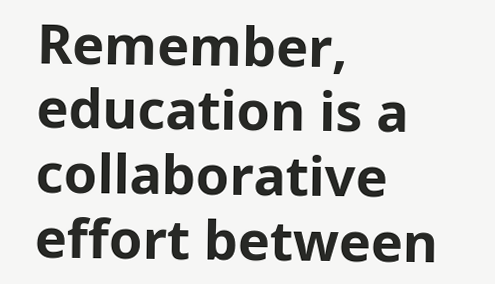Remember, education is a collaborative effort between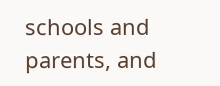schools and parents, and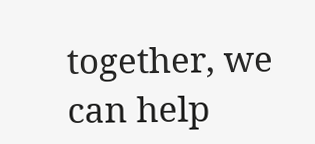together, we can help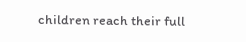children reach their full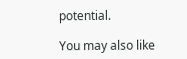potential.

You may also like